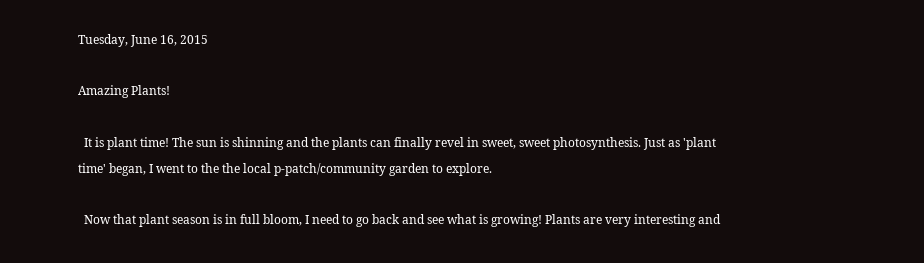Tuesday, June 16, 2015

Amazing Plants!

  It is plant time! The sun is shinning and the plants can finally revel in sweet, sweet photosynthesis. Just as 'plant time' began, I went to the the local p-patch/community garden to explore.

  Now that plant season is in full bloom, I need to go back and see what is growing! Plants are very interesting and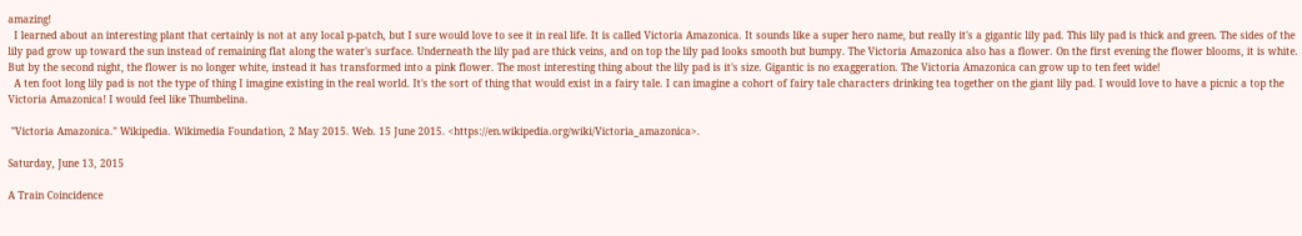amazing!
  I learned about an interesting plant that certainly is not at any local p-patch, but I sure would love to see it in real life. It is called Victoria Amazonica. It sounds like a super hero name, but really it's a gigantic lily pad. This lily pad is thick and green. The sides of the lily pad grow up toward the sun instead of remaining flat along the water's surface. Underneath the lily pad are thick veins, and on top the lily pad looks smooth but bumpy. The Victoria Amazonica also has a flower. On the first evening the flower blooms, it is white. But by the second night, the flower is no longer white, instead it has transformed into a pink flower. The most interesting thing about the lily pad is it's size. Gigantic is no exaggeration. The Victoria Amazonica can grow up to ten feet wide!
  A ten foot long lily pad is not the type of thing I imagine existing in the real world. It's the sort of thing that would exist in a fairy tale. I can imagine a cohort of fairy tale characters drinking tea together on the giant lily pad. I would love to have a picnic a top the Victoria Amazonica! I would feel like Thumbelina.

 "Victoria Amazonica." Wikipedia. Wikimedia Foundation, 2 May 2015. Web. 15 June 2015. <https://en.wikipedia.org/wiki/Victoria_amazonica>.

Saturday, June 13, 2015

A Train Coincidence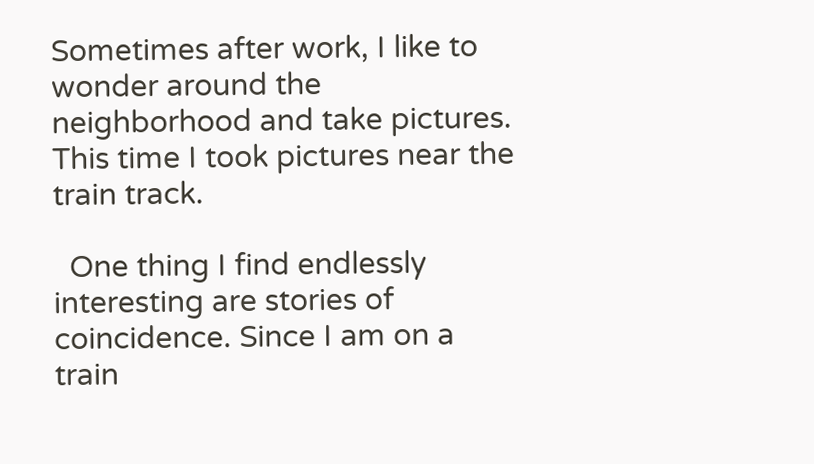Sometimes after work, I like to wonder around the neighborhood and take pictures. This time I took pictures near the train track.

  One thing I find endlessly interesting are stories of coincidence. Since I am on a train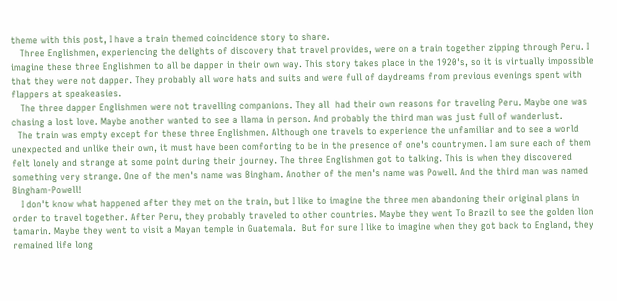theme with this post, I have a train themed coincidence story to share.
   Three Englishmen, experiencing the delights of discovery that travel provides, were on a train together zipping through Peru. I imagine these three Englishmen to all be dapper in their own way. This story takes place in the 1920's, so it is virtually impossible that they were not dapper. They probably all wore hats and suits and were full of daydreams from previous evenings spent with flappers at speakeasies.
   The three dapper Englishmen were not travelling companions. They all  had their own reasons for traveling Peru. Maybe one was chasing a lost love. Maybe another wanted to see a llama in person. And probably the third man was just full of wanderlust.
  The train was empty except for these three Englishmen. Although one travels to experience the unfamiliar and to see a world unexpected and unlike their own, it must have been comforting to be in the presence of one's countrymen. I am sure each of them felt lonely and strange at some point during their journey. The three Englishmen got to talking. This is when they discovered something very strange. One of the men's name was Bingham. Another of the men's name was Powell. And the third man was named Bingham-Powell!
   I don't know what happened after they met on the train, but I like to imagine the three men abandoning their original plans in order to travel together. After Peru, they probably traveled to other countries. Maybe they went To Brazil to see the golden lion tamarin. Maybe they went to visit a Mayan temple in Guatemala.  But for sure I like to imagine when they got back to England, they remained life long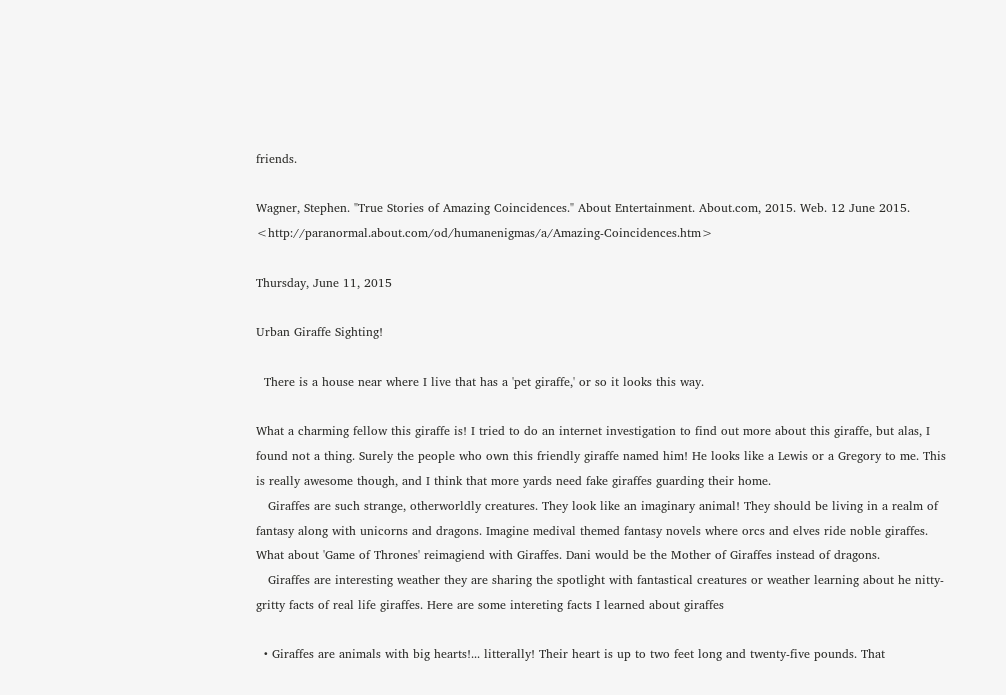friends.

Wagner, Stephen. "True Stories of Amazing Coincidences." About Entertainment. About.com, 2015. Web. 12 June 2015. <http://paranormal.about.com/od/humanenigmas/a/Amazing-Coincidences.htm>

Thursday, June 11, 2015

Urban Giraffe Sighting!

  There is a house near where I live that has a 'pet giraffe,' or so it looks this way.

What a charming fellow this giraffe is! I tried to do an internet investigation to find out more about this giraffe, but alas, I found not a thing. Surely the people who own this friendly giraffe named him! He looks like a Lewis or a Gregory to me. This is really awesome though, and I think that more yards need fake giraffes guarding their home.
   Giraffes are such strange, otherworldly creatures. They look like an imaginary animal! They should be living in a realm of fantasy along with unicorns and dragons. Imagine medival themed fantasy novels where orcs and elves ride noble giraffes. What about 'Game of Thrones' reimagiend with Giraffes. Dani would be the Mother of Giraffes instead of dragons.
   Giraffes are interesting weather they are sharing the spotlight with fantastical creatures or weather learning about he nitty-gritty facts of real life giraffes. Here are some intereting facts I learned about giraffes

  • Giraffes are animals with big hearts!... litterally! Their heart is up to two feet long and twenty-five pounds. That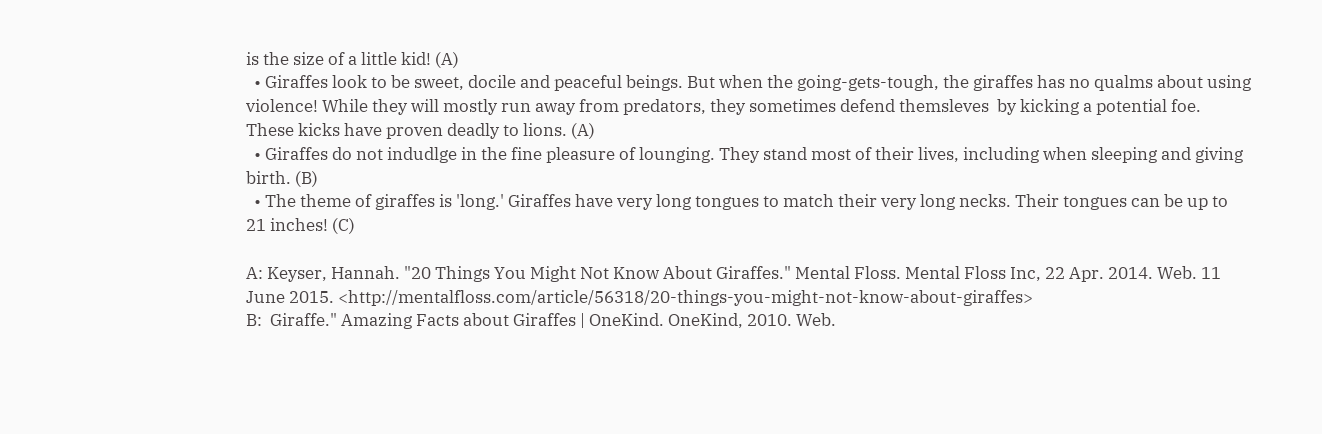is the size of a little kid! (A)
  • Giraffes look to be sweet, docile and peaceful beings. But when the going-gets-tough, the giraffes has no qualms about using violence! While they will mostly run away from predators, they sometimes defend themsleves  by kicking a potential foe. These kicks have proven deadly to lions. (A)
  • Giraffes do not indudlge in the fine pleasure of lounging. They stand most of their lives, including when sleeping and giving birth. (B)
  • The theme of giraffes is 'long.' Giraffes have very long tongues to match their very long necks. Their tongues can be up to 21 inches! (C)

A: Keyser, Hannah. "20 Things You Might Not Know About Giraffes." Mental Floss. Mental Floss Inc, 22 Apr. 2014. Web. 11 June 2015. <http://mentalfloss.com/article/56318/20-things-you-might-not-know-about-giraffes>
B:  Giraffe." Amazing Facts about Giraffes | OneKind. OneKind, 2010. Web.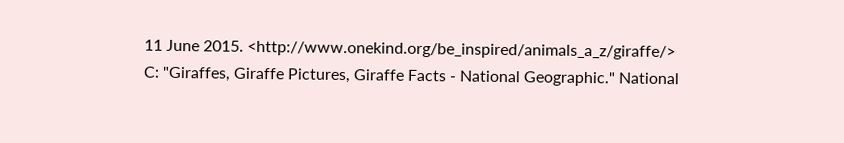11 June 2015. <http://www.onekind.org/be_inspired/animals_a_z/giraffe/>
C: "Giraffes, Giraffe Pictures, Giraffe Facts - National Geographic." National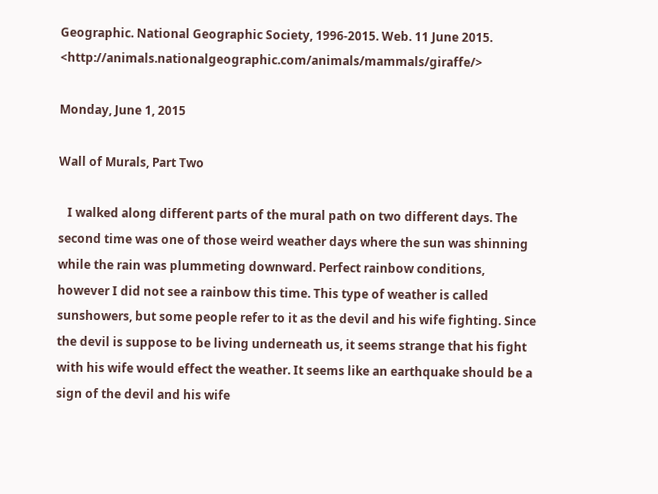Geographic. National Geographic Society, 1996-2015. Web. 11 June 2015.  <http://animals.nationalgeographic.com/animals/mammals/giraffe/>

Monday, June 1, 2015

Wall of Murals, Part Two

   I walked along different parts of the mural path on two different days. The second time was one of those weird weather days where the sun was shinning while the rain was plummeting downward. Perfect rainbow conditions, however I did not see a rainbow this time. This type of weather is called sunshowers, but some people refer to it as the devil and his wife fighting. Since the devil is suppose to be living underneath us, it seems strange that his fight with his wife would effect the weather. It seems like an earthquake should be a sign of the devil and his wife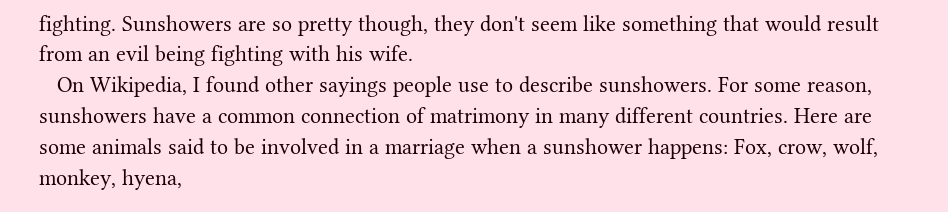fighting. Sunshowers are so pretty though, they don't seem like something that would result from an evil being fighting with his wife.
   On Wikipedia, I found other sayings people use to describe sunshowers. For some reason, sunshowers have a common connection of matrimony in many different countries. Here are some animals said to be involved in a marriage when a sunshower happens: Fox, crow, wolf, monkey, hyena,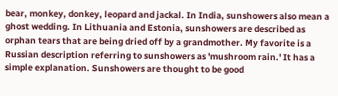bear, monkey, donkey, leopard and jackal. In India, sunshowers also mean a ghost wedding. In Lithuania and Estonia, sunshowers are described as orphan tears that are being dried off by a grandmother. My favorite is a Russian description referring to sunshowers as 'mushroom rain.' It has a simple explanation. Sunshowers are thought to be good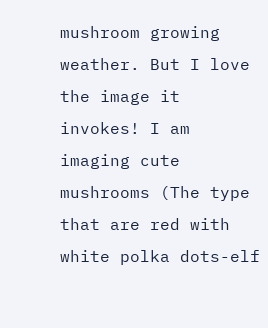mushroom growing weather. But I love the image it invokes! I am imaging cute mushrooms (The type that are red with white polka dots-elf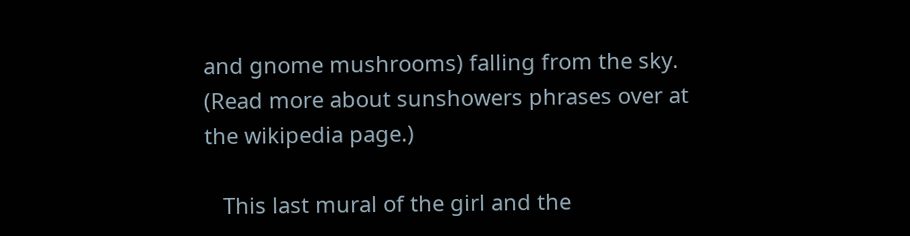and gnome mushrooms) falling from the sky. (Read more about sunshowers phrases over at the wikipedia page.)

   This last mural of the girl and the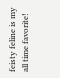feisty feline is my all time favorite!